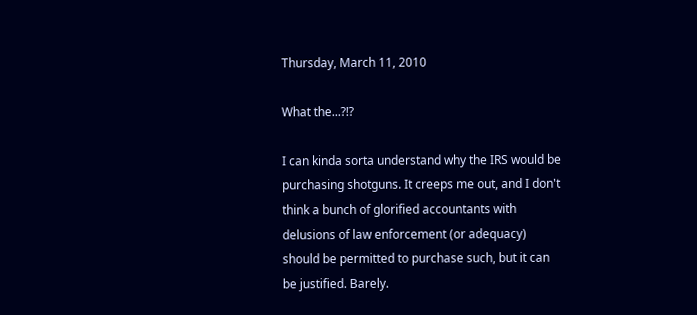Thursday, March 11, 2010

What the...?!?

I can kinda sorta understand why the IRS would be purchasing shotguns. It creeps me out, and I don't think a bunch of glorified accountants with delusions of law enforcement (or adequacy) should be permitted to purchase such, but it can be justified. Barely.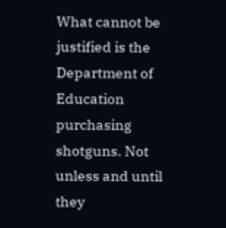What cannot be justified is the Department of Education purchasing shotguns. Not unless and until they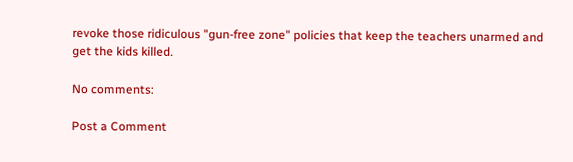revoke those ridiculous "gun-free zone" policies that keep the teachers unarmed and get the kids killed.

No comments:

Post a Comment